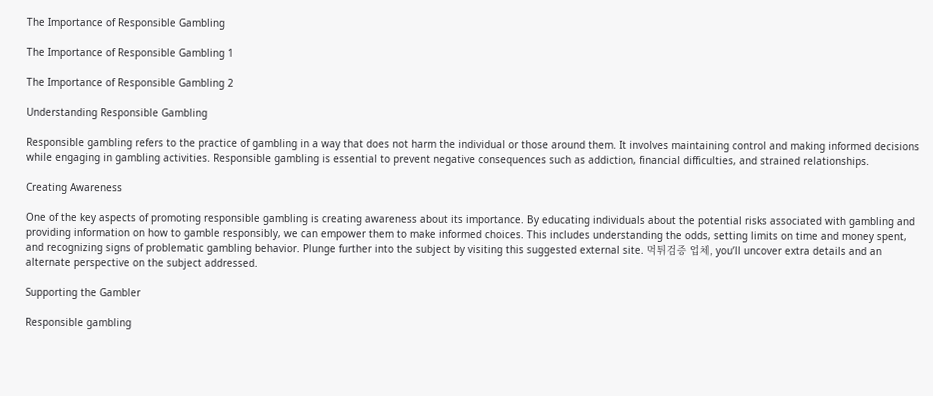The Importance of Responsible Gambling

The Importance of Responsible Gambling 1

The Importance of Responsible Gambling 2

Understanding Responsible Gambling

Responsible gambling refers to the practice of gambling in a way that does not harm the individual or those around them. It involves maintaining control and making informed decisions while engaging in gambling activities. Responsible gambling is essential to prevent negative consequences such as addiction, financial difficulties, and strained relationships.

Creating Awareness

One of the key aspects of promoting responsible gambling is creating awareness about its importance. By educating individuals about the potential risks associated with gambling and providing information on how to gamble responsibly, we can empower them to make informed choices. This includes understanding the odds, setting limits on time and money spent, and recognizing signs of problematic gambling behavior. Plunge further into the subject by visiting this suggested external site. 먹튀검증 업체, you’ll uncover extra details and an alternate perspective on the subject addressed.

Supporting the Gambler

Responsible gambling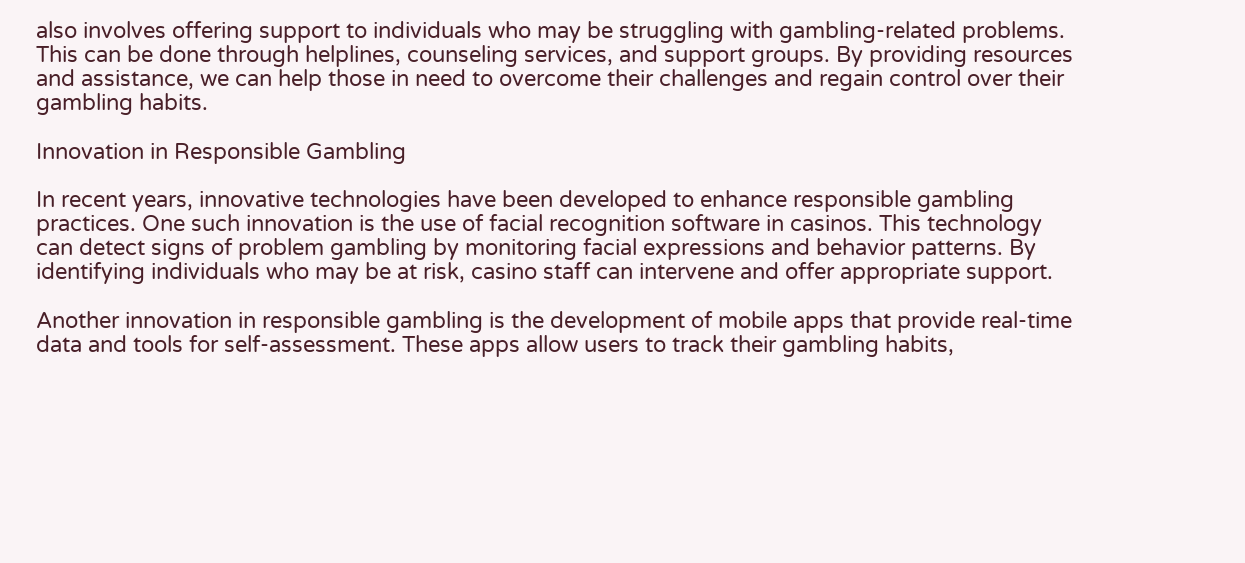also involves offering support to individuals who may be struggling with gambling-related problems. This can be done through helplines, counseling services, and support groups. By providing resources and assistance, we can help those in need to overcome their challenges and regain control over their gambling habits.

Innovation in Responsible Gambling

In recent years, innovative technologies have been developed to enhance responsible gambling practices. One such innovation is the use of facial recognition software in casinos. This technology can detect signs of problem gambling by monitoring facial expressions and behavior patterns. By identifying individuals who may be at risk, casino staff can intervene and offer appropriate support.

Another innovation in responsible gambling is the development of mobile apps that provide real-time data and tools for self-assessment. These apps allow users to track their gambling habits,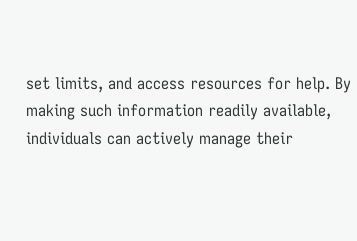set limits, and access resources for help. By making such information readily available, individuals can actively manage their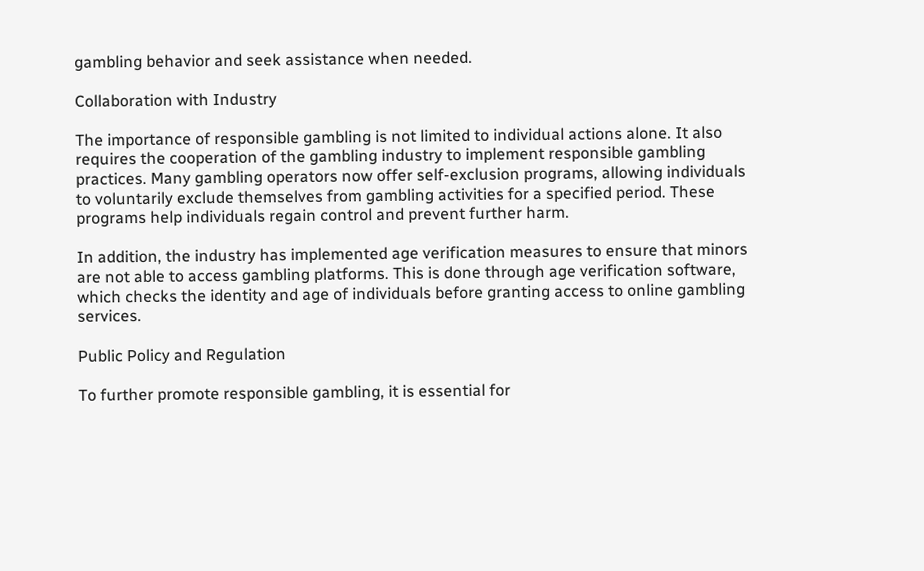gambling behavior and seek assistance when needed.

Collaboration with Industry

The importance of responsible gambling is not limited to individual actions alone. It also requires the cooperation of the gambling industry to implement responsible gambling practices. Many gambling operators now offer self-exclusion programs, allowing individuals to voluntarily exclude themselves from gambling activities for a specified period. These programs help individuals regain control and prevent further harm.

In addition, the industry has implemented age verification measures to ensure that minors are not able to access gambling platforms. This is done through age verification software, which checks the identity and age of individuals before granting access to online gambling services.

Public Policy and Regulation

To further promote responsible gambling, it is essential for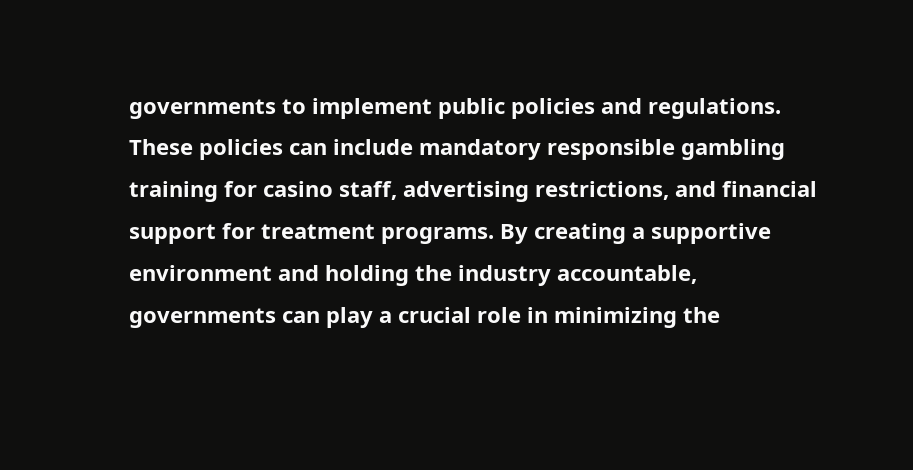governments to implement public policies and regulations. These policies can include mandatory responsible gambling training for casino staff, advertising restrictions, and financial support for treatment programs. By creating a supportive environment and holding the industry accountable, governments can play a crucial role in minimizing the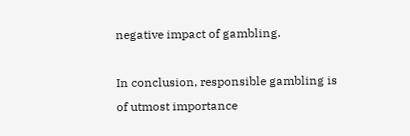negative impact of gambling.

In conclusion, responsible gambling is of utmost importance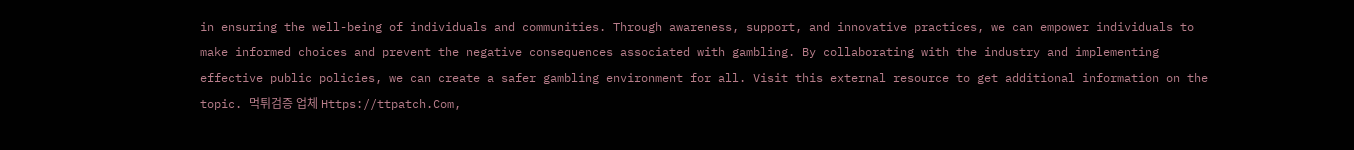in ensuring the well-being of individuals and communities. Through awareness, support, and innovative practices, we can empower individuals to make informed choices and prevent the negative consequences associated with gambling. By collaborating with the industry and implementing effective public policies, we can create a safer gambling environment for all. Visit this external resource to get additional information on the topic. 먹튀검증 업체 Https://ttpatch.Com,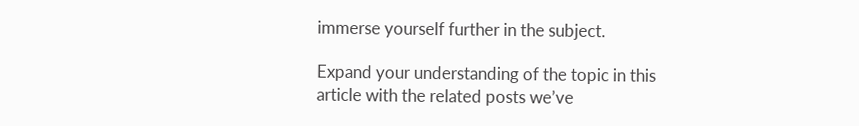immerse yourself further in the subject.

Expand your understanding of the topic in this article with the related posts we’ve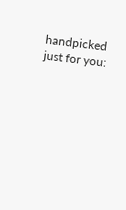handpicked just for you: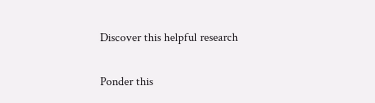Discover this helpful research

Ponder this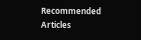Recommended Articles